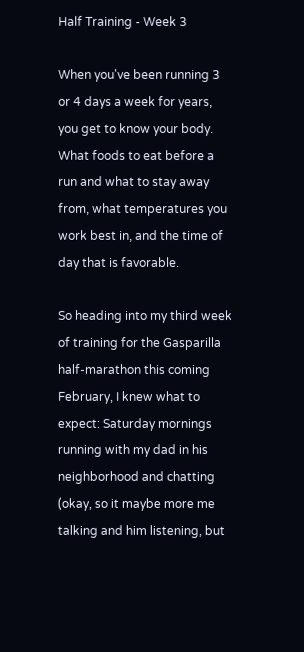Half Training - Week 3

When you've been running 3 or 4 days a week for years, you get to know your body. What foods to eat before a run and what to stay away from, what temperatures you work best in, and the time of day that is favorable.

So heading into my third week of training for the Gasparilla half-marathon this coming February, I knew what to expect: Saturday mornings running with my dad in his neighborhood and chatting (okay, so it maybe more me talking and him listening, but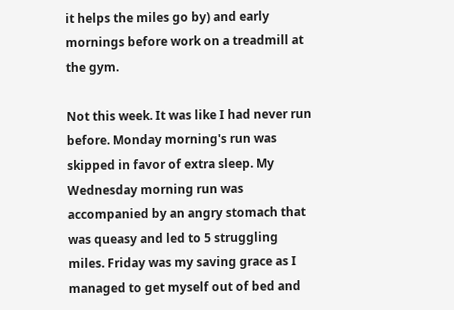it helps the miles go by) and early mornings before work on a treadmill at the gym.

Not this week. It was like I had never run before. Monday morning's run was skipped in favor of extra sleep. My Wednesday morning run was accompanied by an angry stomach that was queasy and led to 5 struggling miles. Friday was my saving grace as I managed to get myself out of bed and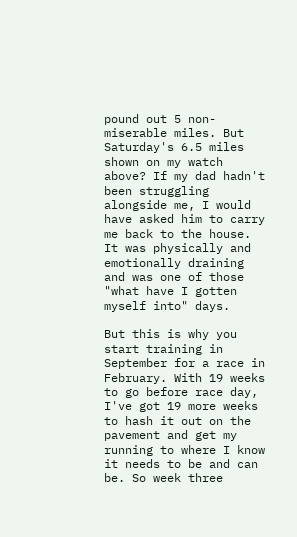pound out 5 non-miserable miles. But Saturday's 6.5 miles shown on my watch above? If my dad hadn't been struggling alongside me, I would have asked him to carry me back to the house. It was physically and emotionally draining and was one of those "what have I gotten myself into" days.

But this is why you start training in September for a race in February. With 19 weeks to go before race day, I've got 19 more weeks to hash it out on the pavement and get my running to where I know it needs to be and can be. So week three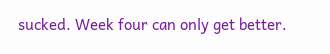sucked. Week four can only get better.